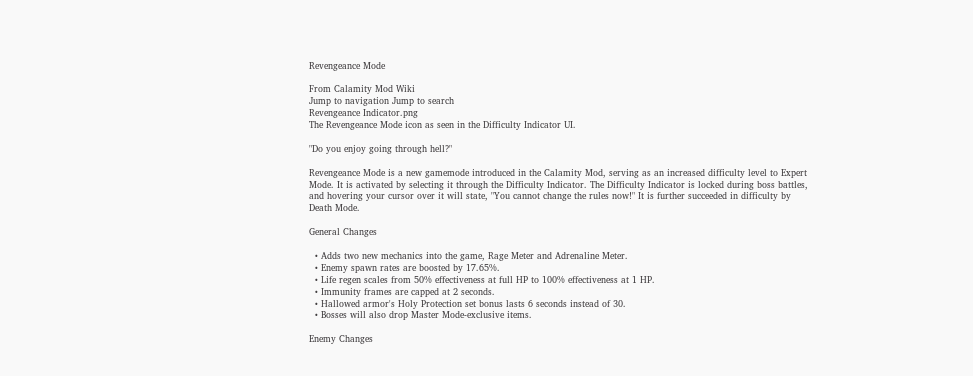Revengeance Mode

From Calamity Mod Wiki
Jump to navigation Jump to search
Revengeance Indicator.png
The Revengeance Mode icon as seen in the Difficulty Indicator UI.

"Do you enjoy going through hell?"

Revengeance Mode is a new gamemode introduced in the Calamity Mod, serving as an increased difficulty level to Expert Mode. It is activated by selecting it through the Difficulty Indicator. The Difficulty Indicator is locked during boss battles, and hovering your cursor over it will state, "You cannot change the rules now!" It is further succeeded in difficulty by Death Mode.

General Changes

  • Adds two new mechanics into the game, Rage Meter and Adrenaline Meter.
  • Enemy spawn rates are boosted by 17.65%.
  • Life regen scales from 50% effectiveness at full HP to 100% effectiveness at 1 HP.
  • Immunity frames are capped at 2 seconds.
  • Hallowed armor's Holy Protection set bonus lasts 6 seconds instead of 30.
  • Bosses will also drop Master Mode-exclusive items.

Enemy Changes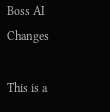Boss AI Changes

This is a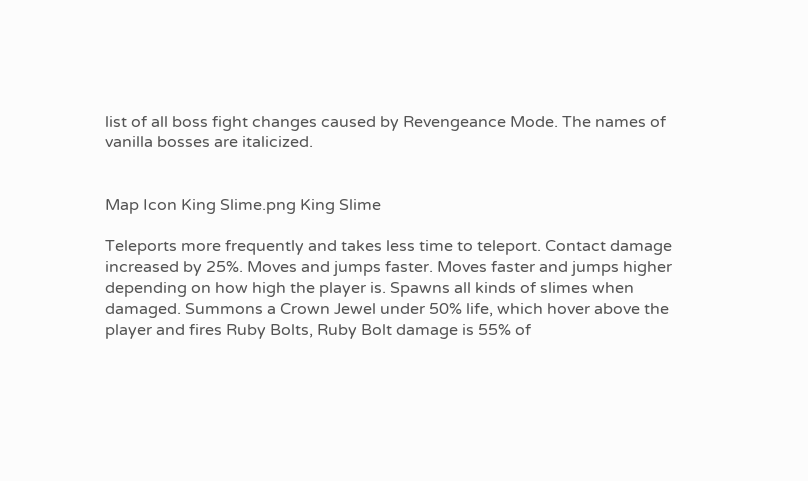list of all boss fight changes caused by Revengeance Mode. The names of vanilla bosses are italicized.


Map Icon King Slime.png King Slime

Teleports more frequently and takes less time to teleport. Contact damage increased by 25%. Moves and jumps faster. Moves faster and jumps higher depending on how high the player is. Spawns all kinds of slimes when damaged. Summons a Crown Jewel under 50% life, which hover above the player and fires Ruby Bolts, Ruby Bolt damage is 55% of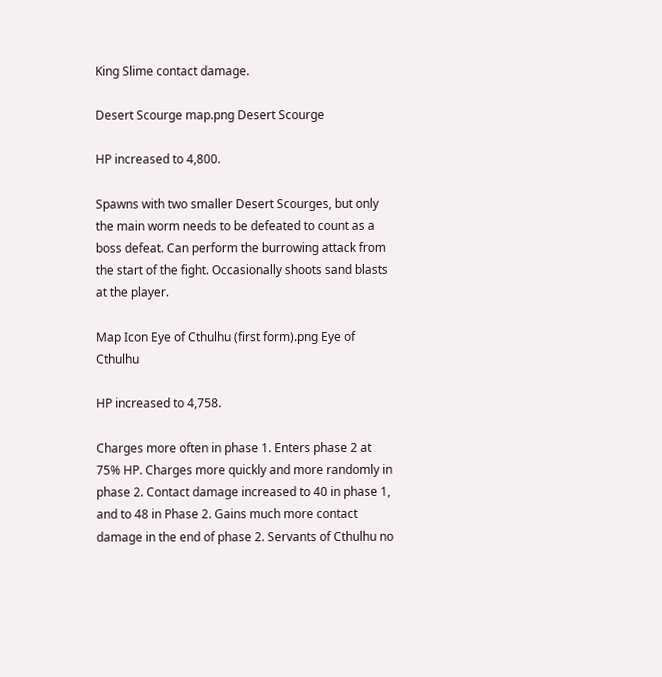King Slime contact damage.

Desert Scourge map.png Desert Scourge

HP increased to 4,800.

Spawns with two smaller Desert Scourges, but only the main worm needs to be defeated to count as a boss defeat. Can perform the burrowing attack from the start of the fight. Occasionally shoots sand blasts at the player.

Map Icon Eye of Cthulhu (first form).png Eye of Cthulhu

HP increased to 4,758.

Charges more often in phase 1. Enters phase 2 at 75% HP. Charges more quickly and more randomly in phase 2. Contact damage increased to 40 in phase 1, and to 48 in Phase 2. Gains much more contact damage in the end of phase 2. Servants of Cthulhu no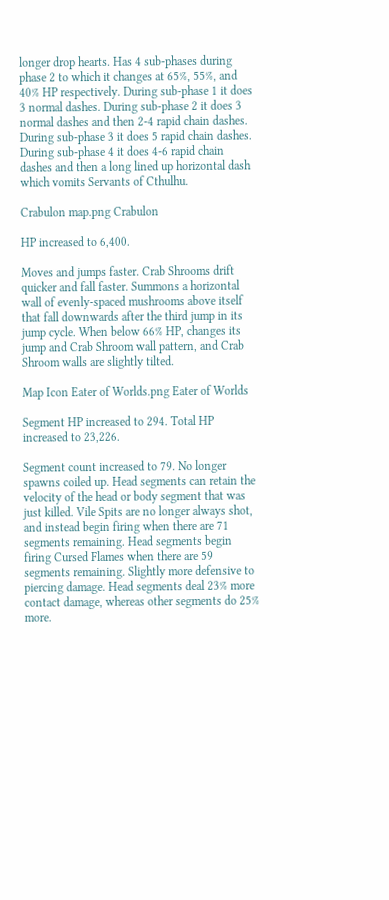longer drop hearts. Has 4 sub-phases during phase 2 to which it changes at 65%, 55%, and 40% HP respectively. During sub-phase 1 it does 3 normal dashes. During sub-phase 2 it does 3 normal dashes and then 2-4 rapid chain dashes. During sub-phase 3 it does 5 rapid chain dashes. During sub-phase 4 it does 4-6 rapid chain dashes and then a long lined up horizontal dash which vomits Servants of Cthulhu.

Crabulon map.png Crabulon

HP increased to 6,400.

Moves and jumps faster. Crab Shrooms drift quicker and fall faster. Summons a horizontal wall of evenly-spaced mushrooms above itself that fall downwards after the third jump in its jump cycle. When below 66% HP, changes its jump and Crab Shroom wall pattern, and Crab Shroom walls are slightly tilted.

Map Icon Eater of Worlds.png Eater of Worlds

Segment HP increased to 294. Total HP increased to 23,226.

Segment count increased to 79. No longer spawns coiled up. Head segments can retain the velocity of the head or body segment that was just killed. Vile Spits are no longer always shot, and instead begin firing when there are 71 segments remaining. Head segments begin firing Cursed Flames when there are 59 segments remaining. Slightly more defensive to piercing damage. Head segments deal 23% more contact damage, whereas other segments do 25% more.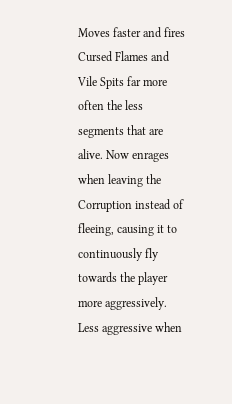Moves faster and fires Cursed Flames and Vile Spits far more often the less segments that are alive. Now enrages when leaving the Corruption instead of fleeing, causing it to continuously fly towards the player more aggressively. Less aggressive when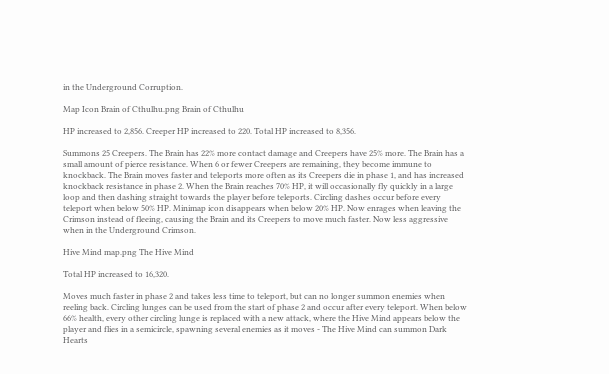in the Underground Corruption.

Map Icon Brain of Cthulhu.png Brain of Cthulhu

HP increased to 2,856. Creeper HP increased to 220. Total HP increased to 8,356.

Summons 25 Creepers. The Brain has 22% more contact damage and Creepers have 25% more. The Brain has a small amount of pierce resistance. When 6 or fewer Creepers are remaining, they become immune to knockback. The Brain moves faster and teleports more often as its Creepers die in phase 1, and has increased knockback resistance in phase 2. When the Brain reaches 70% HP, it will occasionally fly quickly in a large loop and then dashing straight towards the player before teleports. Circling dashes occur before every teleport when below 50% HP. Minimap icon disappears when below 20% HP. Now enrages when leaving the Crimson instead of fleeing, causing the Brain and its Creepers to move much faster. Now less aggressive when in the Underground Crimson.

Hive Mind map.png The Hive Mind

Total HP increased to 16,320.

Moves much faster in phase 2 and takes less time to teleport, but can no longer summon enemies when reeling back. Circling lunges can be used from the start of phase 2 and occur after every teleport. When below 66% health, every other circling lunge is replaced with a new attack, where the Hive Mind appears below the player and flies in a semicircle, spawning several enemies as it moves - The Hive Mind can summon Dark Hearts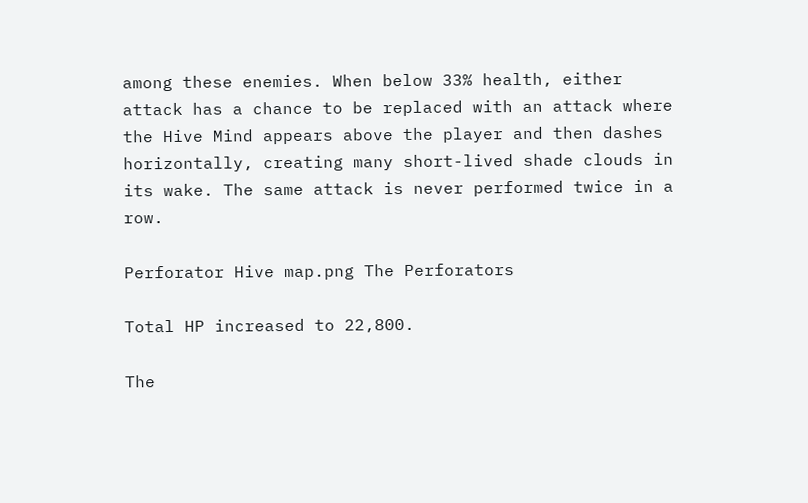among these enemies. When below 33% health, either attack has a chance to be replaced with an attack where the Hive Mind appears above the player and then dashes horizontally, creating many short-lived shade clouds in its wake. The same attack is never performed twice in a row.

Perforator Hive map.png The Perforators

Total HP increased to 22,800.

The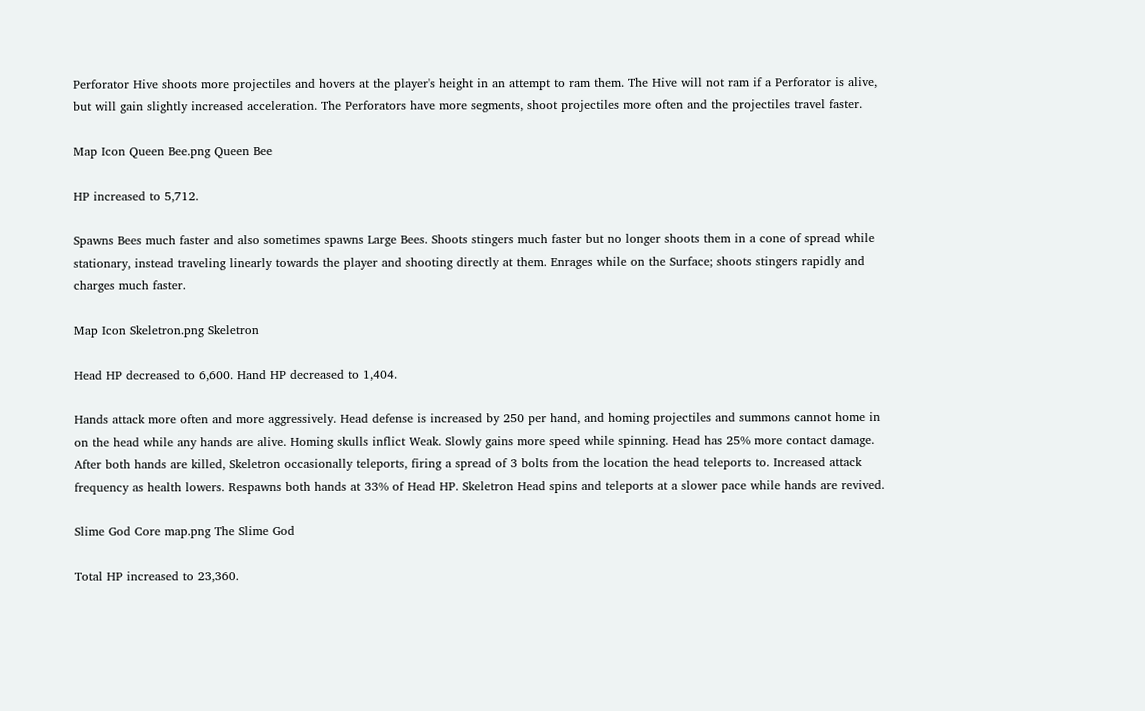Perforator Hive shoots more projectiles and hovers at the player's height in an attempt to ram them. The Hive will not ram if a Perforator is alive, but will gain slightly increased acceleration. The Perforators have more segments, shoot projectiles more often and the projectiles travel faster.

Map Icon Queen Bee.png Queen Bee

HP increased to 5,712.

Spawns Bees much faster and also sometimes spawns Large Bees. Shoots stingers much faster but no longer shoots them in a cone of spread while stationary, instead traveling linearly towards the player and shooting directly at them. Enrages while on the Surface; shoots stingers rapidly and charges much faster.

Map Icon Skeletron.png Skeletron

Head HP decreased to 6,600. Hand HP decreased to 1,404.

Hands attack more often and more aggressively. Head defense is increased by 250 per hand, and homing projectiles and summons cannot home in on the head while any hands are alive. Homing skulls inflict Weak. Slowly gains more speed while spinning. Head has 25% more contact damage. After both hands are killed, Skeletron occasionally teleports, firing a spread of 3 bolts from the location the head teleports to. Increased attack frequency as health lowers. Respawns both hands at 33% of Head HP. Skeletron Head spins and teleports at a slower pace while hands are revived.

Slime God Core map.png The Slime God

Total HP increased to 23,360.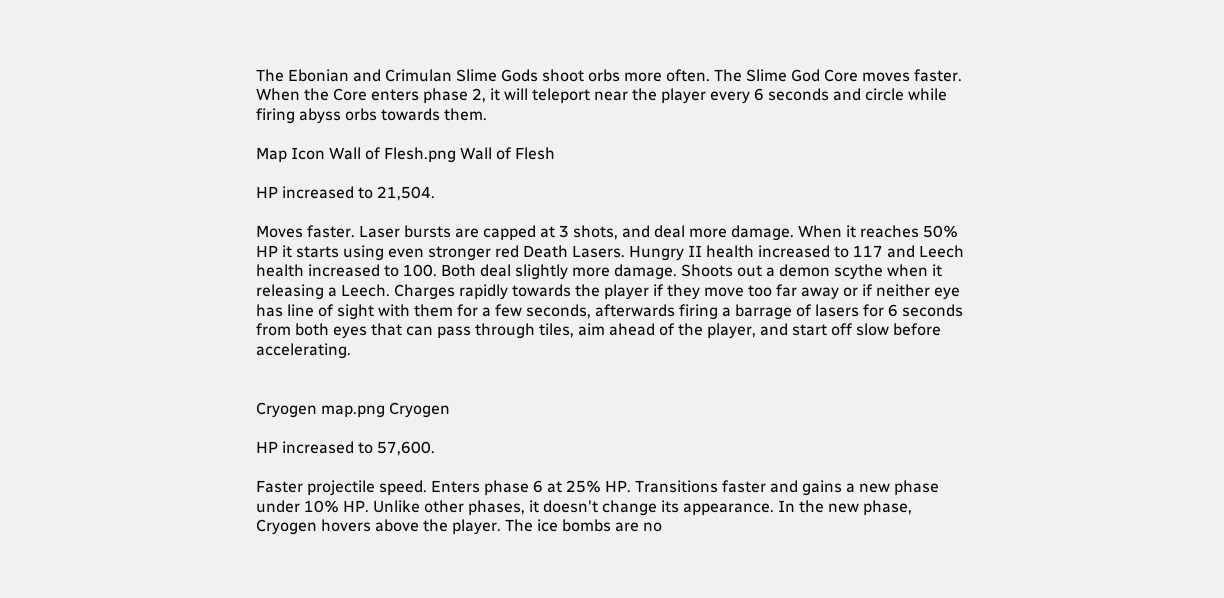The Ebonian and Crimulan Slime Gods shoot orbs more often. The Slime God Core moves faster. When the Core enters phase 2, it will teleport near the player every 6 seconds and circle while firing abyss orbs towards them.

Map Icon Wall of Flesh.png Wall of Flesh

HP increased to 21,504.

Moves faster. Laser bursts are capped at 3 shots, and deal more damage. When it reaches 50% HP it starts using even stronger red Death Lasers. Hungry II health increased to 117 and Leech health increased to 100. Both deal slightly more damage. Shoots out a demon scythe when it releasing a Leech. Charges rapidly towards the player if they move too far away or if neither eye has line of sight with them for a few seconds, afterwards firing a barrage of lasers for 6 seconds from both eyes that can pass through tiles, aim ahead of the player, and start off slow before accelerating.


Cryogen map.png Cryogen

HP increased to 57,600.

Faster projectile speed. Enters phase 6 at 25% HP. Transitions faster and gains a new phase under 10% HP. Unlike other phases, it doesn't change its appearance. In the new phase, Cryogen hovers above the player. The ice bombs are no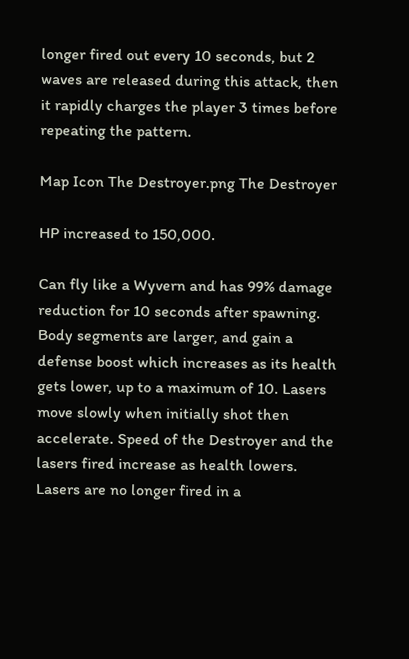longer fired out every 10 seconds, but 2 waves are released during this attack, then it rapidly charges the player 3 times before repeating the pattern.

Map Icon The Destroyer.png The Destroyer

HP increased to 150,000.

Can fly like a Wyvern and has 99% damage reduction for 10 seconds after spawning. Body segments are larger, and gain a defense boost which increases as its health gets lower, up to a maximum of 10. Lasers move slowly when initially shot then accelerate. Speed of the Destroyer and the lasers fired increase as health lowers. Lasers are no longer fired in a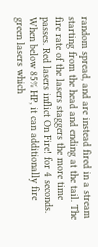random spread, and are instead fired in a stream starting from the head and ending at the tail. The fire rate of the lasers staggers the more time passes. Red lasers inflict On Fire! for 4 seconds. When below 85% HP, it can additionally fire green lasers which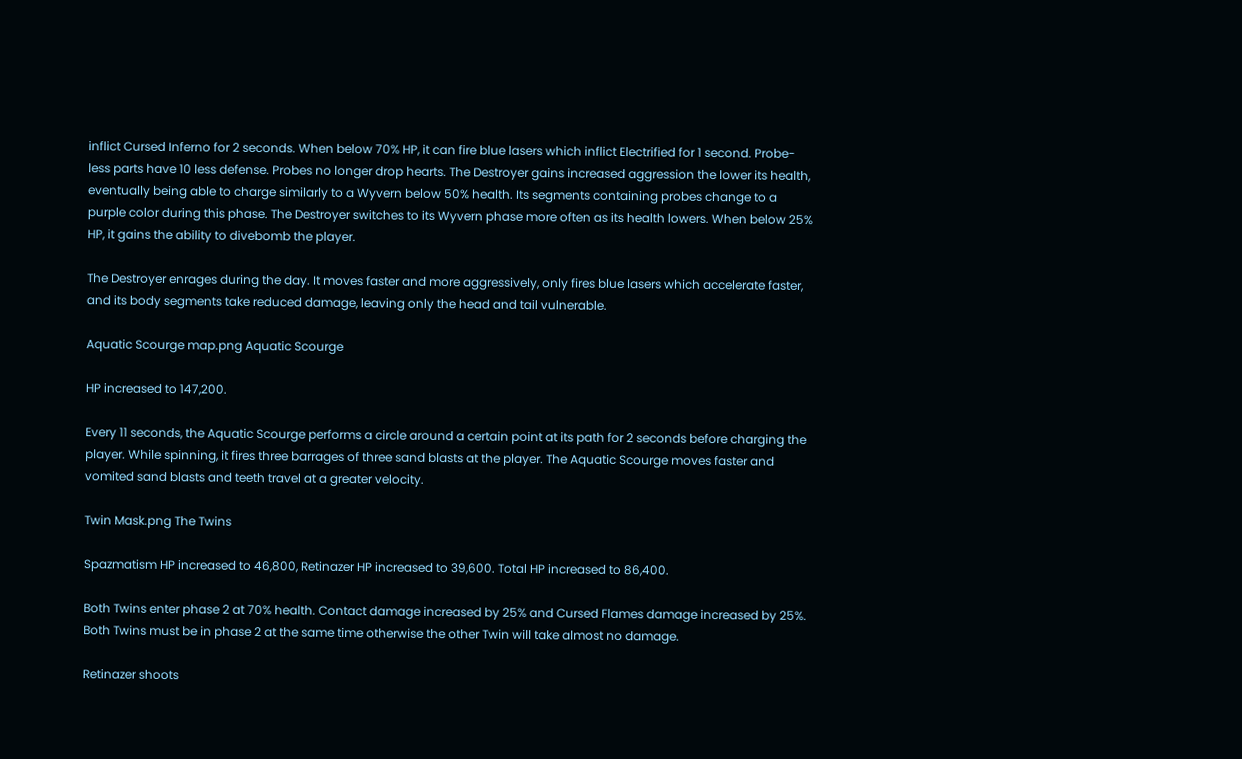inflict Cursed Inferno for 2 seconds. When below 70% HP, it can fire blue lasers which inflict Electrified for 1 second. Probe-less parts have 10 less defense. Probes no longer drop hearts. The Destroyer gains increased aggression the lower its health, eventually being able to charge similarly to a Wyvern below 50% health. Its segments containing probes change to a purple color during this phase. The Destroyer switches to its Wyvern phase more often as its health lowers. When below 25% HP, it gains the ability to divebomb the player.

The Destroyer enrages during the day. It moves faster and more aggressively, only fires blue lasers which accelerate faster, and its body segments take reduced damage, leaving only the head and tail vulnerable.

Aquatic Scourge map.png Aquatic Scourge

HP increased to 147,200.

Every 11 seconds, the Aquatic Scourge performs a circle around a certain point at its path for 2 seconds before charging the player. While spinning, it fires three barrages of three sand blasts at the player. The Aquatic Scourge moves faster and vomited sand blasts and teeth travel at a greater velocity.

Twin Mask.png The Twins

Spazmatism HP increased to 46,800, Retinazer HP increased to 39,600. Total HP increased to 86,400.

Both Twins enter phase 2 at 70% health. Contact damage increased by 25% and Cursed Flames damage increased by 25%. Both Twins must be in phase 2 at the same time otherwise the other Twin will take almost no damage.

Retinazer shoots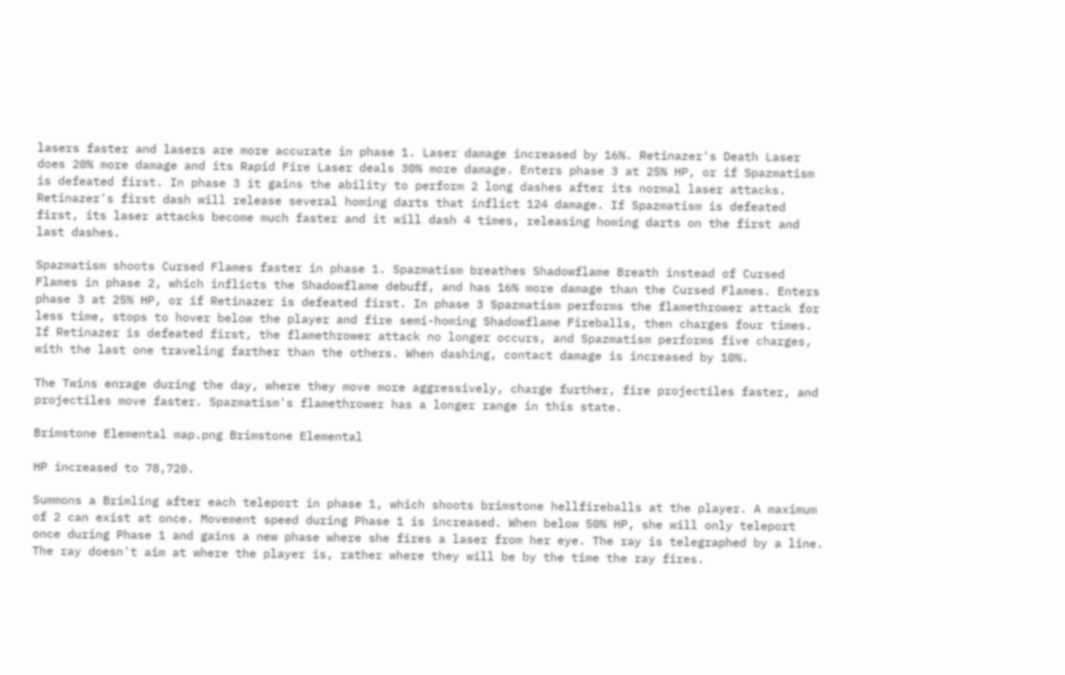lasers faster and lasers are more accurate in phase 1. Laser damage increased by 16%. Retinazer's Death Laser does 20% more damage and its Rapid Fire Laser deals 30% more damage. Enters phase 3 at 25% HP, or if Spazmatism is defeated first. In phase 3 it gains the ability to perform 2 long dashes after its normal laser attacks. Retinazer's first dash will release several homing darts that inflict 124 damage. If Spazmatism is defeated first, its laser attacks become much faster and it will dash 4 times, releasing homing darts on the first and last dashes.

Spazmatism shoots Cursed Flames faster in phase 1. Spazmatism breathes Shadowflame Breath instead of Cursed Flames in phase 2, which inflicts the Shadowflame debuff, and has 16% more damage than the Cursed Flames. Enters phase 3 at 25% HP, or if Retinazer is defeated first. In phase 3 Spazmatism performs the flamethrower attack for less time, stops to hover below the player and fire semi-homing Shadowflame Fireballs, then charges four times. If Retinazer is defeated first, the flamethrower attack no longer occurs, and Spazmatism performs five charges, with the last one traveling farther than the others. When dashing, contact damage is increased by 10%.

The Twins enrage during the day, where they move more aggressively, charge further, fire projectiles faster, and projectiles move faster. Spazmatism's flamethrower has a longer range in this state.

Brimstone Elemental map.png Brimstone Elemental

HP increased to 78,720.

Summons a Brimling after each teleport in phase 1, which shoots brimstone hellfireballs at the player. A maximum of 2 can exist at once. Movement speed during Phase 1 is increased. When below 50% HP, she will only teleport once during Phase 1 and gains a new phase where she fires a laser from her eye. The ray is telegraphed by a line. The ray doesn't aim at where the player is, rather where they will be by the time the ray fires.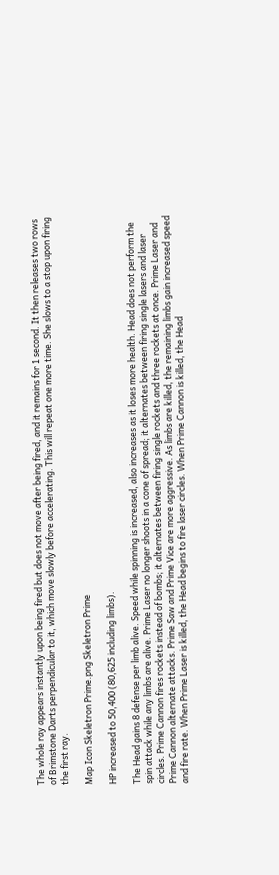The whole ray appears instantly upon being fired but does not move after being fired, and it remains for 1 second. It then releases two rows of Brimstone Darts perpendicular to it, which move slowly before accelerating. This will repeat one more time. She slows to a stop upon firing the first ray.

Map Icon Skeletron Prime.png Skeletron Prime

HP increased to 50,400 (80,625 including limbs).

The Head gains 8 defense per limb alive. Speed while spinning is increased, also increases as it loses more health. Head does not perform the spin attack while any limbs are alive. Prime Laser no longer shoots in a cone of spread; it alternates between firing single lasers and laser circles. Prime Cannon fires rockets instead of bombs; it alternates between firing single rockets and three rockets at once. Prime Laser and Prime Cannon alternate attacks. Prime Saw and Prime Vice are more aggressive. As limbs are killed, the remaining limbs gain increased speed and fire rate. When Prime Laser is killed, the Head begins to fire laser circles. When Prime Cannon is killed, the Head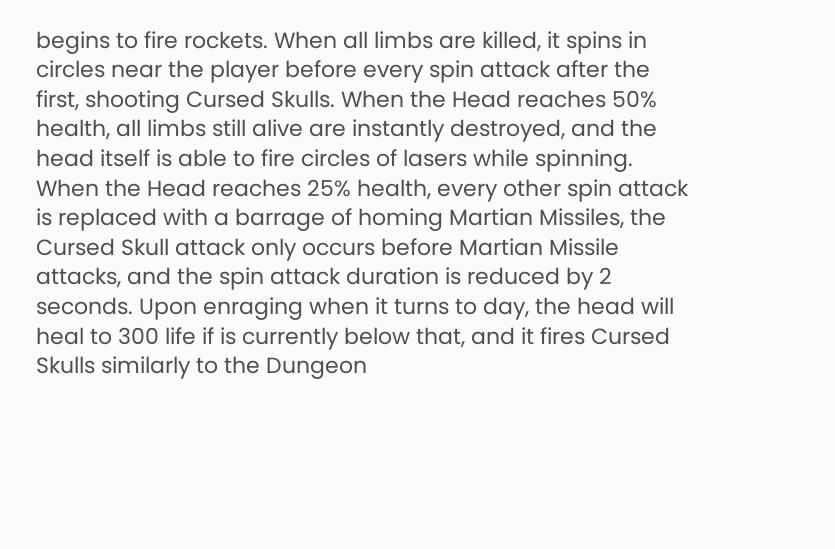begins to fire rockets. When all limbs are killed, it spins in circles near the player before every spin attack after the first, shooting Cursed Skulls. When the Head reaches 50% health, all limbs still alive are instantly destroyed, and the head itself is able to fire circles of lasers while spinning. When the Head reaches 25% health, every other spin attack is replaced with a barrage of homing Martian Missiles, the Cursed Skull attack only occurs before Martian Missile attacks, and the spin attack duration is reduced by 2 seconds. Upon enraging when it turns to day, the head will heal to 300 life if is currently below that, and it fires Cursed Skulls similarly to the Dungeon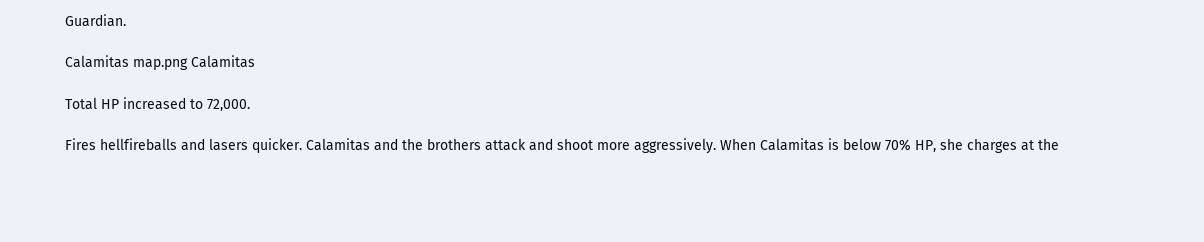Guardian.

Calamitas map.png Calamitas

Total HP increased to 72,000.

Fires hellfireballs and lasers quicker. Calamitas and the brothers attack and shoot more aggressively. When Calamitas is below 70% HP, she charges at the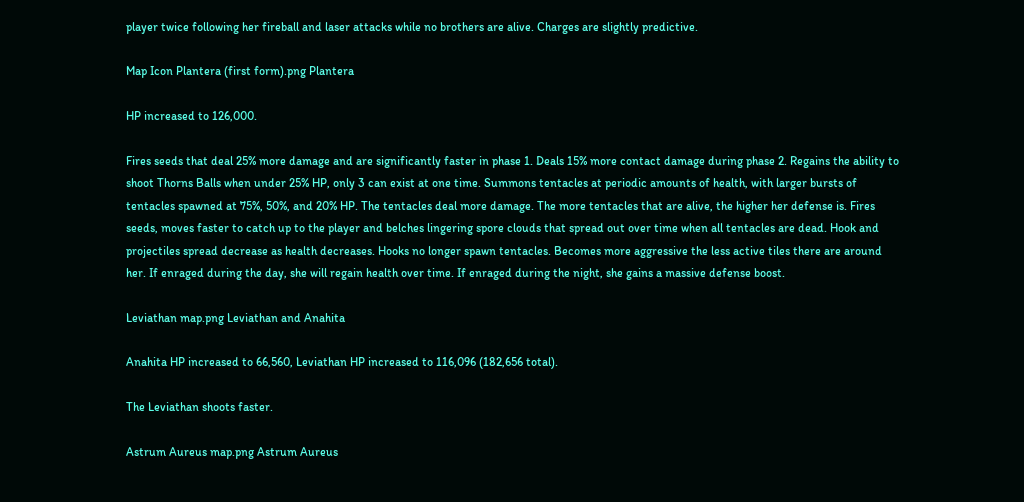player twice following her fireball and laser attacks while no brothers are alive. Charges are slightly predictive.

Map Icon Plantera (first form).png Plantera

HP increased to 126,000.

Fires seeds that deal 25% more damage and are significantly faster in phase 1. Deals 15% more contact damage during phase 2. Regains the ability to shoot Thorns Balls when under 25% HP, only 3 can exist at one time. Summons tentacles at periodic amounts of health, with larger bursts of tentacles spawned at 75%, 50%, and 20% HP. The tentacles deal more damage. The more tentacles that are alive, the higher her defense is. Fires seeds, moves faster to catch up to the player and belches lingering spore clouds that spread out over time when all tentacles are dead. Hook and projectiles spread decrease as health decreases. Hooks no longer spawn tentacles. Becomes more aggressive the less active tiles there are around her. If enraged during the day, she will regain health over time. If enraged during the night, she gains a massive defense boost.

Leviathan map.png Leviathan and Anahita

Anahita HP increased to 66,560, Leviathan HP increased to 116,096 (182,656 total).

The Leviathan shoots faster.

Astrum Aureus map.png Astrum Aureus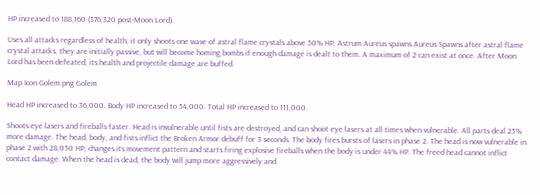HP increased to 188,160 (376,320 post-Moon Lord).

Uses all attacks regardless of health; it only shoots one wave of astral flame crystals above 50% HP. Astrum Aureus spawns Aureus Spawns after astral flame crystal attacks, they are initially passive, but will become homing bombs if enough damage is dealt to them. A maximum of 2 can exist at once. After Moon Lord has been defeated, its health and projectile damage are buffed.

Map Icon Golem.png Golem

Head HP increased to 36,000. Body HP increased to 54,000. Total HP increased to 111,000.

Shoots eye lasers and fireballs faster. Head is invulnerable until fists are destroyed, and can shoot eye lasers at all times when vulnerable. All parts deal 25% more damage. The head, body, and fists inflict the Broken Armor debuff for 3 seconds. The body fires bursts of lasers in phase 2. The head is now vulnerable in phase 2 with 28,050 HP, changes its movement pattern and starts firing explosive fireballs when the body is under 44% HP. The freed head cannot inflict contact damage. When the head is dead, the body will jump more aggressively and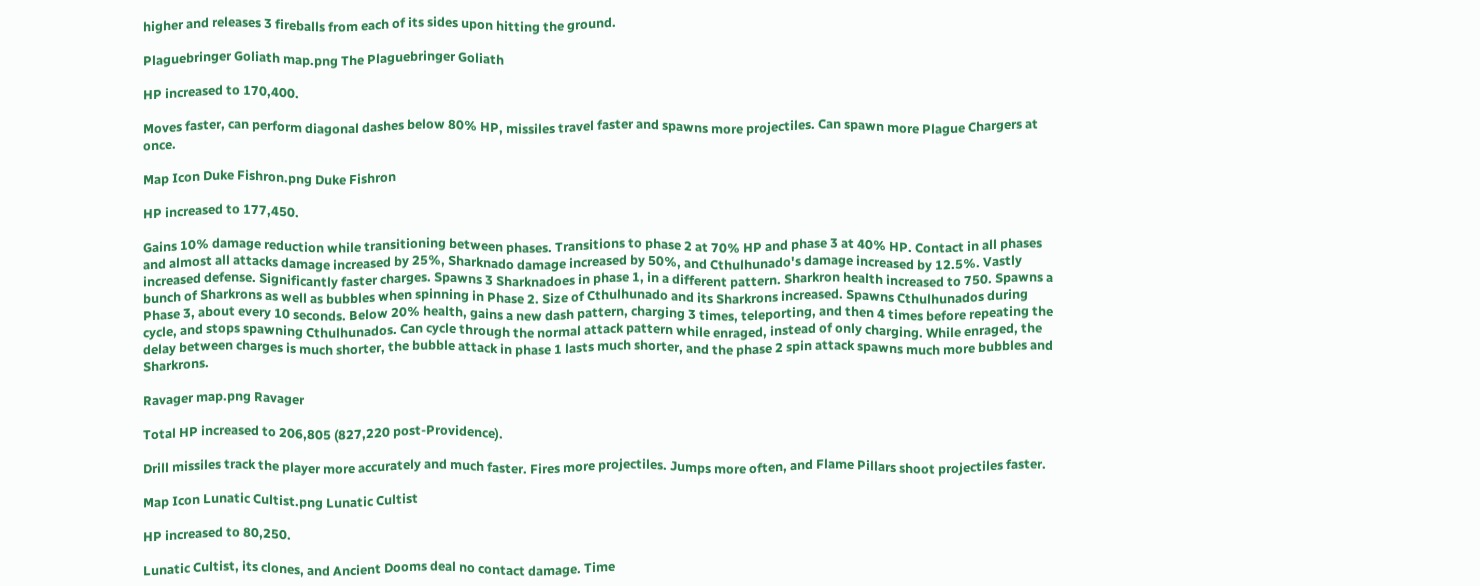higher and releases 3 fireballs from each of its sides upon hitting the ground.

Plaguebringer Goliath map.png The Plaguebringer Goliath

HP increased to 170,400.

Moves faster, can perform diagonal dashes below 80% HP, missiles travel faster and spawns more projectiles. Can spawn more Plague Chargers at once.

Map Icon Duke Fishron.png Duke Fishron

HP increased to 177,450.

Gains 10% damage reduction while transitioning between phases. Transitions to phase 2 at 70% HP and phase 3 at 40% HP. Contact in all phases and almost all attacks damage increased by 25%, Sharknado damage increased by 50%, and Cthulhunado's damage increased by 12.5%. Vastly increased defense. Significantly faster charges. Spawns 3 Sharknadoes in phase 1, in a different pattern. Sharkron health increased to 750. Spawns a bunch of Sharkrons as well as bubbles when spinning in Phase 2. Size of Cthulhunado and its Sharkrons increased. Spawns Cthulhunados during Phase 3, about every 10 seconds. Below 20% health, gains a new dash pattern, charging 3 times, teleporting, and then 4 times before repeating the cycle, and stops spawning Cthulhunados. Can cycle through the normal attack pattern while enraged, instead of only charging. While enraged, the delay between charges is much shorter, the bubble attack in phase 1 lasts much shorter, and the phase 2 spin attack spawns much more bubbles and Sharkrons.

Ravager map.png Ravager

Total HP increased to 206,805 (827,220 post-Providence).

Drill missiles track the player more accurately and much faster. Fires more projectiles. Jumps more often, and Flame Pillars shoot projectiles faster.

Map Icon Lunatic Cultist.png Lunatic Cultist

HP increased to 80,250.

Lunatic Cultist, its clones, and Ancient Dooms deal no contact damage. Time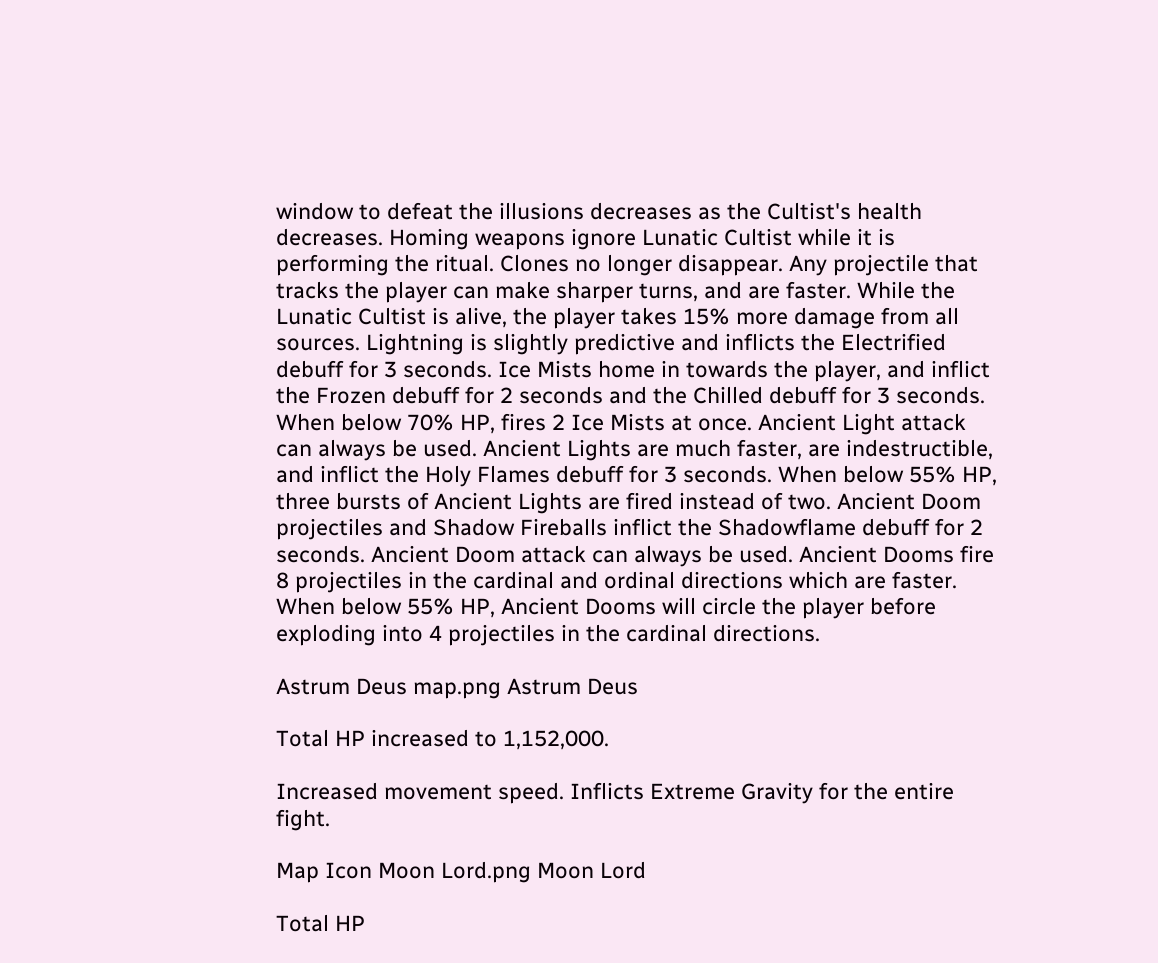window to defeat the illusions decreases as the Cultist's health decreases. Homing weapons ignore Lunatic Cultist while it is performing the ritual. Clones no longer disappear. Any projectile that tracks the player can make sharper turns, and are faster. While the Lunatic Cultist is alive, the player takes 15% more damage from all sources. Lightning is slightly predictive and inflicts the Electrified debuff for 3 seconds. Ice Mists home in towards the player, and inflict the Frozen debuff for 2 seconds and the Chilled debuff for 3 seconds. When below 70% HP, fires 2 Ice Mists at once. Ancient Light attack can always be used. Ancient Lights are much faster, are indestructible, and inflict the Holy Flames debuff for 3 seconds. When below 55% HP, three bursts of Ancient Lights are fired instead of two. Ancient Doom projectiles and Shadow Fireballs inflict the Shadowflame debuff for 2 seconds. Ancient Doom attack can always be used. Ancient Dooms fire 8 projectiles in the cardinal and ordinal directions which are faster. When below 55% HP, Ancient Dooms will circle the player before exploding into 4 projectiles in the cardinal directions.

Astrum Deus map.png Astrum Deus

Total HP increased to 1,152,000.

Increased movement speed. Inflicts Extreme Gravity for the entire fight.

Map Icon Moon Lord.png Moon Lord

Total HP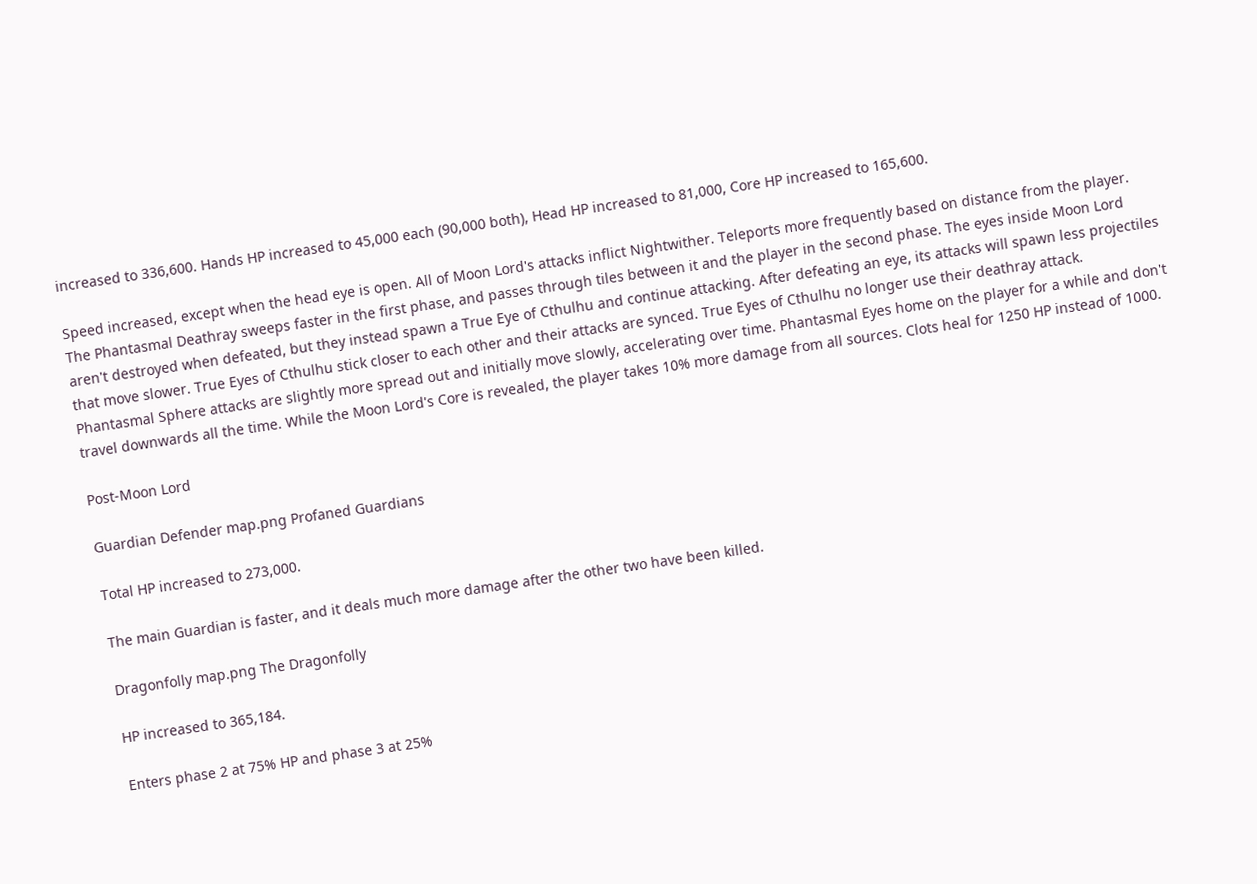increased to 336,600. Hands HP increased to 45,000 each (90,000 both), Head HP increased to 81,000, Core HP increased to 165,600.

Speed increased, except when the head eye is open. All of Moon Lord's attacks inflict Nightwither. Teleports more frequently based on distance from the player. The Phantasmal Deathray sweeps faster in the first phase, and passes through tiles between it and the player in the second phase. The eyes inside Moon Lord aren't destroyed when defeated, but they instead spawn a True Eye of Cthulhu and continue attacking. After defeating an eye, its attacks will spawn less projectiles that move slower. True Eyes of Cthulhu stick closer to each other and their attacks are synced. True Eyes of Cthulhu no longer use their deathray attack. Phantasmal Sphere attacks are slightly more spread out and initially move slowly, accelerating over time. Phantasmal Eyes home on the player for a while and don't travel downwards all the time. While the Moon Lord's Core is revealed, the player takes 10% more damage from all sources. Clots heal for 1250 HP instead of 1000.

Post-Moon Lord

Guardian Defender map.png Profaned Guardians

Total HP increased to 273,000.

The main Guardian is faster, and it deals much more damage after the other two have been killed.

Dragonfolly map.png The Dragonfolly

HP increased to 365,184.

Enters phase 2 at 75% HP and phase 3 at 25%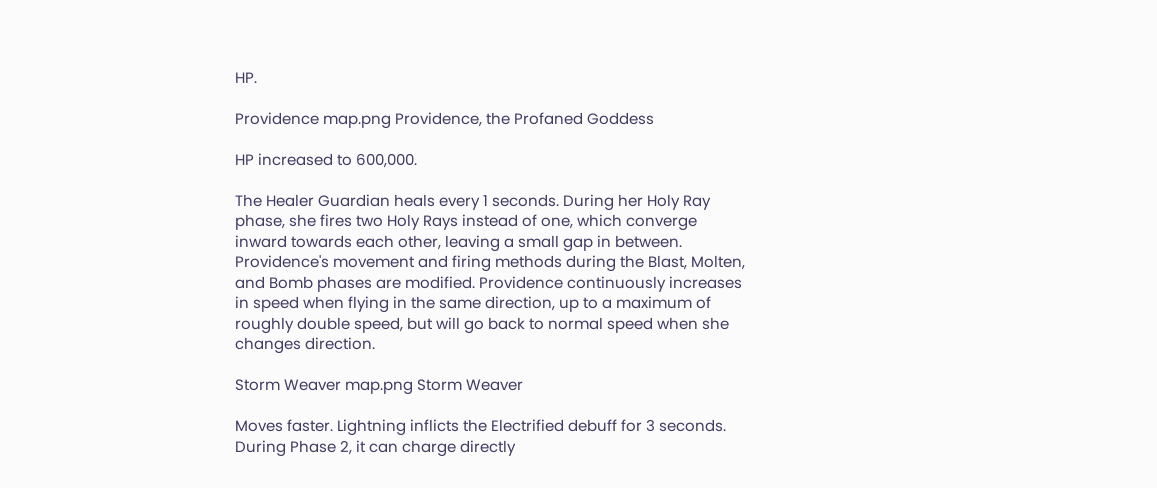HP.

Providence map.png Providence, the Profaned Goddess

HP increased to 600,000.

The Healer Guardian heals every 1 seconds. During her Holy Ray phase, she fires two Holy Rays instead of one, which converge inward towards each other, leaving a small gap in between. Providence's movement and firing methods during the Blast, Molten, and Bomb phases are modified. Providence continuously increases in speed when flying in the same direction, up to a maximum of roughly double speed, but will go back to normal speed when she changes direction.

Storm Weaver map.png Storm Weaver

Moves faster. Lightning inflicts the Electrified debuff for 3 seconds. During Phase 2, it can charge directly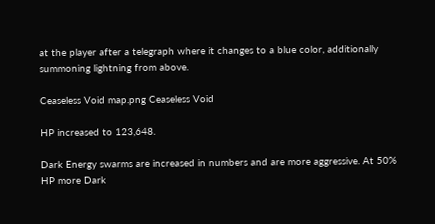at the player after a telegraph where it changes to a blue color, additionally summoning lightning from above.

Ceaseless Void map.png Ceaseless Void

HP increased to 123,648.

Dark Energy swarms are increased in numbers and are more aggressive. At 50% HP more Dark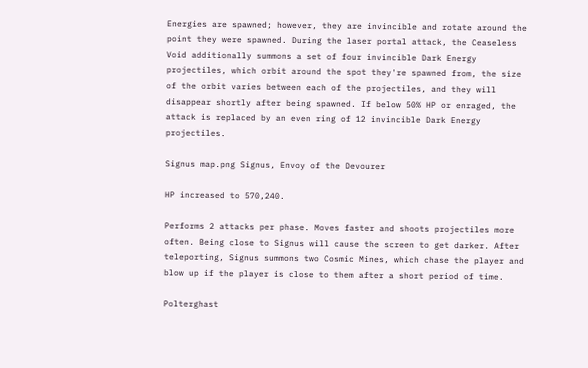Energies are spawned; however, they are invincible and rotate around the point they were spawned. During the laser portal attack, the Ceaseless Void additionally summons a set of four invincible Dark Energy projectiles, which orbit around the spot they're spawned from, the size of the orbit varies between each of the projectiles, and they will disappear shortly after being spawned. If below 50% HP or enraged, the attack is replaced by an even ring of 12 invincible Dark Energy projectiles.

Signus map.png Signus, Envoy of the Devourer

HP increased to 570,240.

Performs 2 attacks per phase. Moves faster and shoots projectiles more often. Being close to Signus will cause the screen to get darker. After teleporting, Signus summons two Cosmic Mines, which chase the player and blow up if the player is close to them after a short period of time.

Polterghast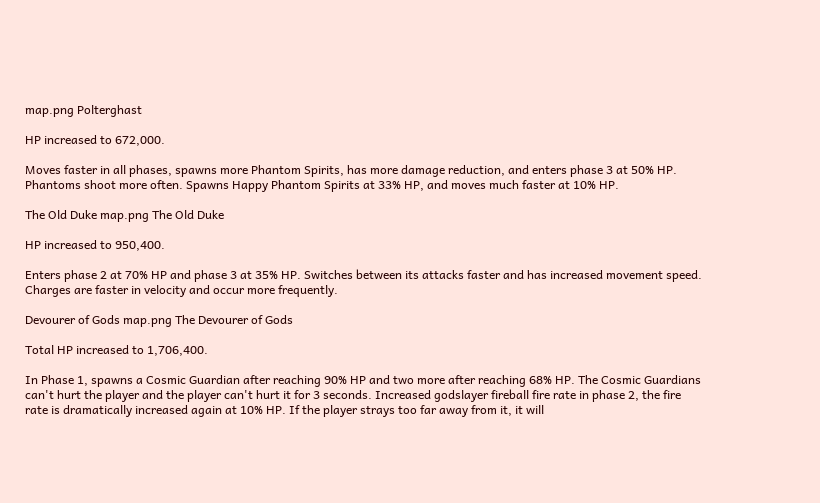map.png Polterghast

HP increased to 672,000.

Moves faster in all phases, spawns more Phantom Spirits, has more damage reduction, and enters phase 3 at 50% HP. Phantoms shoot more often. Spawns Happy Phantom Spirits at 33% HP, and moves much faster at 10% HP.

The Old Duke map.png The Old Duke

HP increased to 950,400.

Enters phase 2 at 70% HP and phase 3 at 35% HP. Switches between its attacks faster and has increased movement speed. Charges are faster in velocity and occur more frequently.

Devourer of Gods map.png The Devourer of Gods

Total HP increased to 1,706,400.

In Phase 1, spawns a Cosmic Guardian after reaching 90% HP and two more after reaching 68% HP. The Cosmic Guardians can't hurt the player and the player can't hurt it for 3 seconds. Increased godslayer fireball fire rate in phase 2, the fire rate is dramatically increased again at 10% HP. If the player strays too far away from it, it will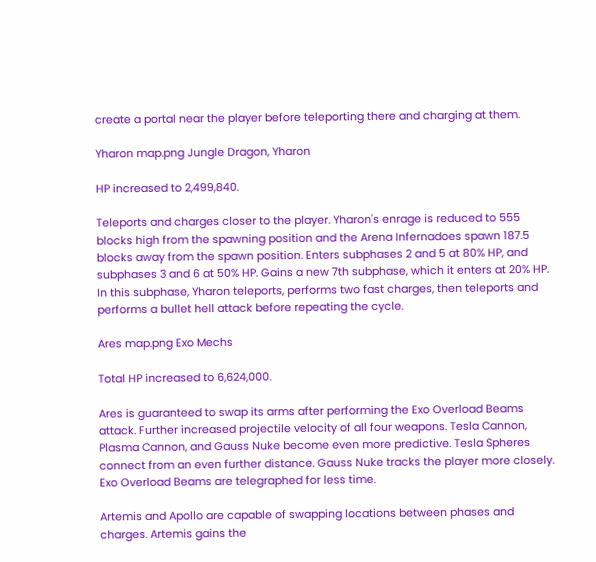create a portal near the player before teleporting there and charging at them.

Yharon map.png Jungle Dragon, Yharon

HP increased to 2,499,840.

Teleports and charges closer to the player. Yharon's enrage is reduced to 555 blocks high from the spawning position and the Arena Infernadoes spawn 187.5 blocks away from the spawn position. Enters subphases 2 and 5 at 80% HP, and subphases 3 and 6 at 50% HP. Gains a new 7th subphase, which it enters at 20% HP. In this subphase, Yharon teleports, performs two fast charges, then teleports and performs a bullet hell attack before repeating the cycle.

Ares map.png Exo Mechs

Total HP increased to 6,624,000.

Ares is guaranteed to swap its arms after performing the Exo Overload Beams attack. Further increased projectile velocity of all four weapons. Tesla Cannon, Plasma Cannon, and Gauss Nuke become even more predictive. Tesla Spheres connect from an even further distance. Gauss Nuke tracks the player more closely. Exo Overload Beams are telegraphed for less time.

Artemis and Apollo are capable of swapping locations between phases and charges. Artemis gains the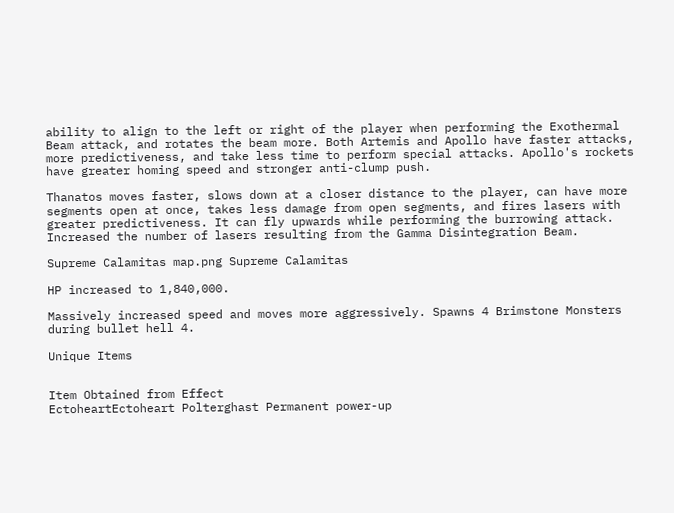ability to align to the left or right of the player when performing the Exothermal Beam attack, and rotates the beam more. Both Artemis and Apollo have faster attacks, more predictiveness, and take less time to perform special attacks. Apollo's rockets have greater homing speed and stronger anti-clump push.

Thanatos moves faster, slows down at a closer distance to the player, can have more segments open at once, takes less damage from open segments, and fires lasers with greater predictiveness. It can fly upwards while performing the burrowing attack. Increased the number of lasers resulting from the Gamma Disintegration Beam.

Supreme Calamitas map.png Supreme Calamitas

HP increased to 1,840,000.

Massively increased speed and moves more aggressively. Spawns 4 Brimstone Monsters during bullet hell 4.

Unique Items


Item Obtained from Effect
EctoheartEctoheart Polterghast Permanent power-up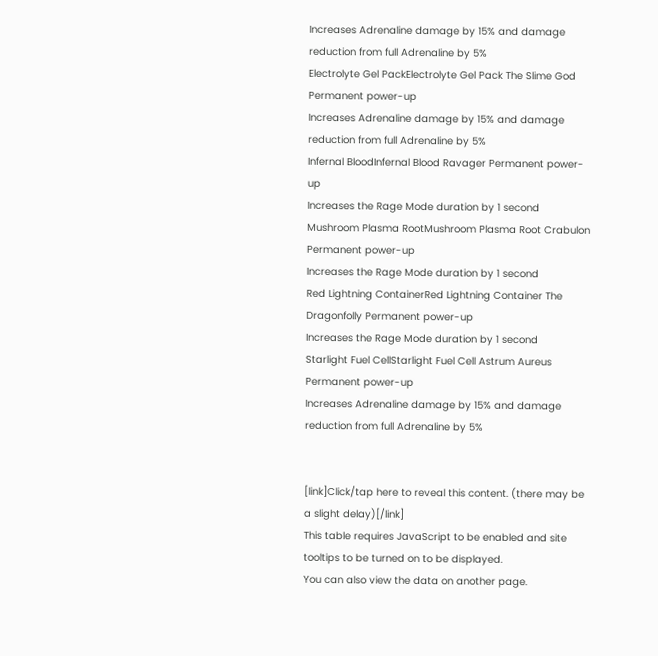Increases Adrenaline damage by 15% and damage reduction from full Adrenaline by 5%
Electrolyte Gel PackElectrolyte Gel Pack The Slime God Permanent power-up
Increases Adrenaline damage by 15% and damage reduction from full Adrenaline by 5%
Infernal BloodInfernal Blood Ravager Permanent power-up
Increases the Rage Mode duration by 1 second
Mushroom Plasma RootMushroom Plasma Root Crabulon Permanent power-up
Increases the Rage Mode duration by 1 second
Red Lightning ContainerRed Lightning Container The Dragonfolly Permanent power-up
Increases the Rage Mode duration by 1 second
Starlight Fuel CellStarlight Fuel Cell Astrum Aureus Permanent power-up
Increases Adrenaline damage by 15% and damage reduction from full Adrenaline by 5%


[link]Click/tap here to reveal this content. (there may be a slight delay)[/link]
This table requires JavaScript to be enabled and site tooltips to be turned on to be displayed.
You can also view the data on another page.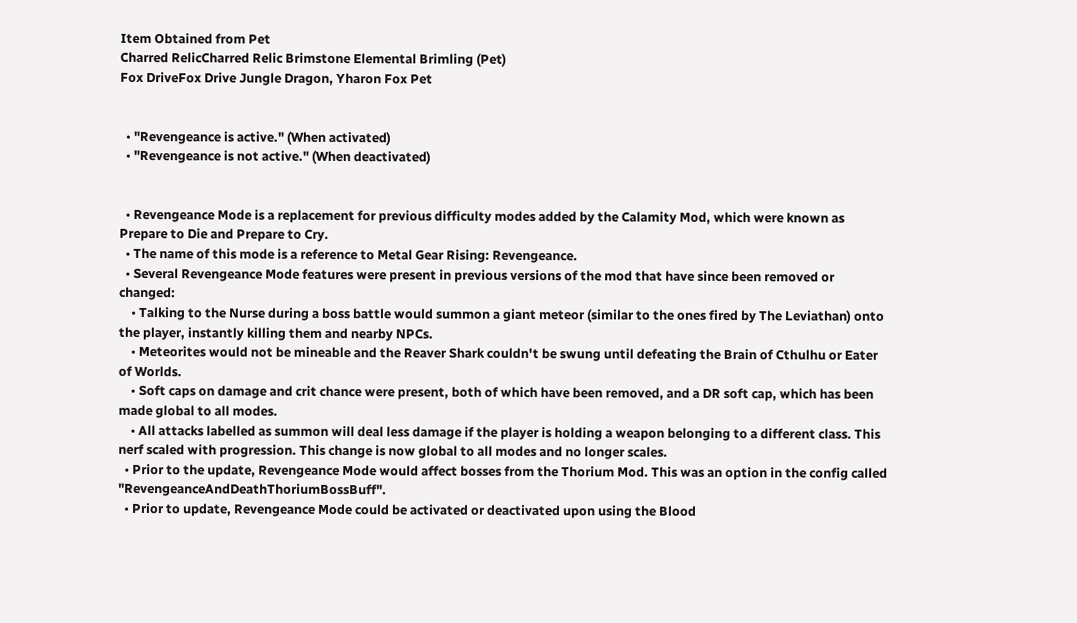Item Obtained from Pet
Charred RelicCharred Relic Brimstone Elemental Brimling (Pet)
Fox DriveFox Drive Jungle Dragon, Yharon Fox Pet


  • "Revengeance is active." (When activated)
  • "Revengeance is not active." (When deactivated)


  • Revengeance Mode is a replacement for previous difficulty modes added by the Calamity Mod, which were known as Prepare to Die and Prepare to Cry.
  • The name of this mode is a reference to Metal Gear Rising: Revengeance.
  • Several Revengeance Mode features were present in previous versions of the mod that have since been removed or changed:
    • Talking to the Nurse during a boss battle would summon a giant meteor (similar to the ones fired by The Leviathan) onto the player, instantly killing them and nearby NPCs.
    • Meteorites would not be mineable and the Reaver Shark couldn't be swung until defeating the Brain of Cthulhu or Eater of Worlds.
    • Soft caps on damage and crit chance were present, both of which have been removed, and a DR soft cap, which has been made global to all modes.
    • All attacks labelled as summon will deal less damage if the player is holding a weapon belonging to a different class. This nerf scaled with progression. This change is now global to all modes and no longer scales.
  • Prior to the update, Revengeance Mode would affect bosses from the Thorium Mod. This was an option in the config called "RevengeanceAndDeathThoriumBossBuff".
  • Prior to update, Revengeance Mode could be activated or deactivated upon using the Blood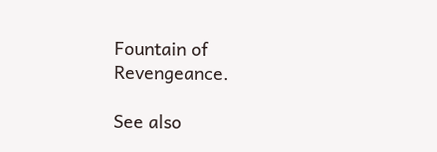Fountain of Revengeance.

See also